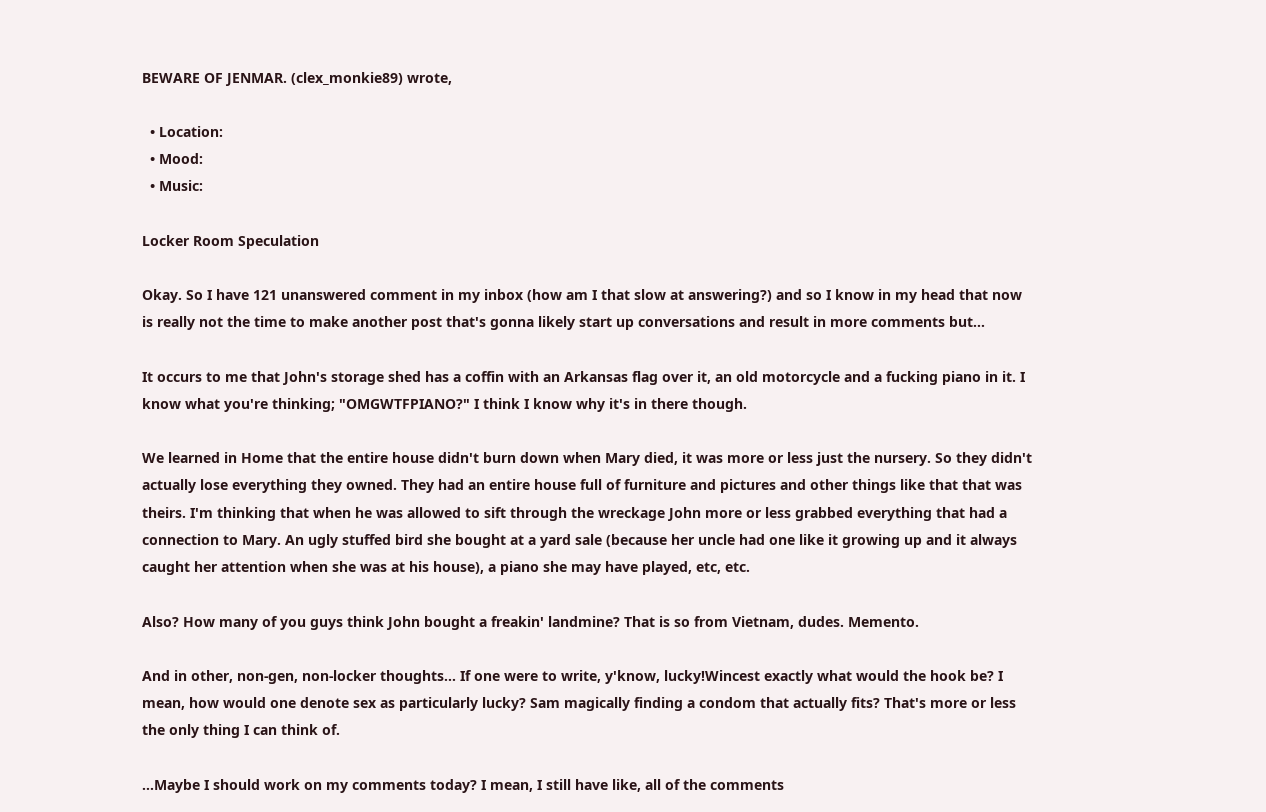BEWARE OF JENMAR. (clex_monkie89) wrote,

  • Location:
  • Mood:
  • Music:

Locker Room Speculation

Okay. So I have 121 unanswered comment in my inbox (how am I that slow at answering?) and so I know in my head that now is really not the time to make another post that's gonna likely start up conversations and result in more comments but...

It occurs to me that John's storage shed has a coffin with an Arkansas flag over it, an old motorcycle and a fucking piano in it. I know what you're thinking; "OMGWTFPIANO?" I think I know why it's in there though.

We learned in Home that the entire house didn't burn down when Mary died, it was more or less just the nursery. So they didn't actually lose everything they owned. They had an entire house full of furniture and pictures and other things like that that was theirs. I'm thinking that when he was allowed to sift through the wreckage John more or less grabbed everything that had a connection to Mary. An ugly stuffed bird she bought at a yard sale (because her uncle had one like it growing up and it always caught her attention when she was at his house), a piano she may have played, etc, etc.

Also? How many of you guys think John bought a freakin' landmine? That is so from Vietnam, dudes. Memento.

And in other, non-gen, non-locker thoughts... If one were to write, y'know, lucky!Wincest exactly what would the hook be? I mean, how would one denote sex as particularly lucky? Sam magically finding a condom that actually fits? That's more or less the only thing I can think of.

...Maybe I should work on my comments today? I mean, I still have like, all of the comments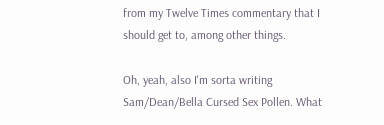from my Twelve Times commentary that I should get to, among other things.

Oh, yeah, also I'm sorta writing Sam/Dean/Bella Cursed Sex Pollen. What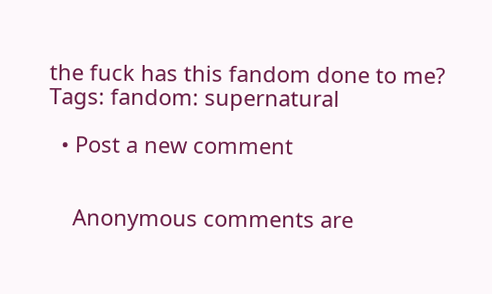the fuck has this fandom done to me?
Tags: fandom: supernatural

  • Post a new comment


    Anonymous comments are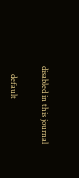disabled in this journal

    default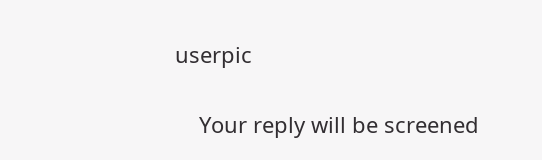userpic

    Your reply will be screened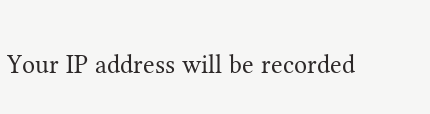Your IP address will be recorded